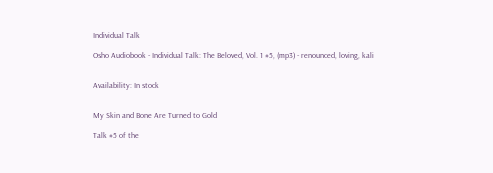Individual Talk

Osho Audiobook - Individual Talk: The Beloved, Vol. 1 #5, (mp3) - renounced, loving, kali


Availability: In stock


My Skin and Bone Are Turned to Gold

Talk #5 of the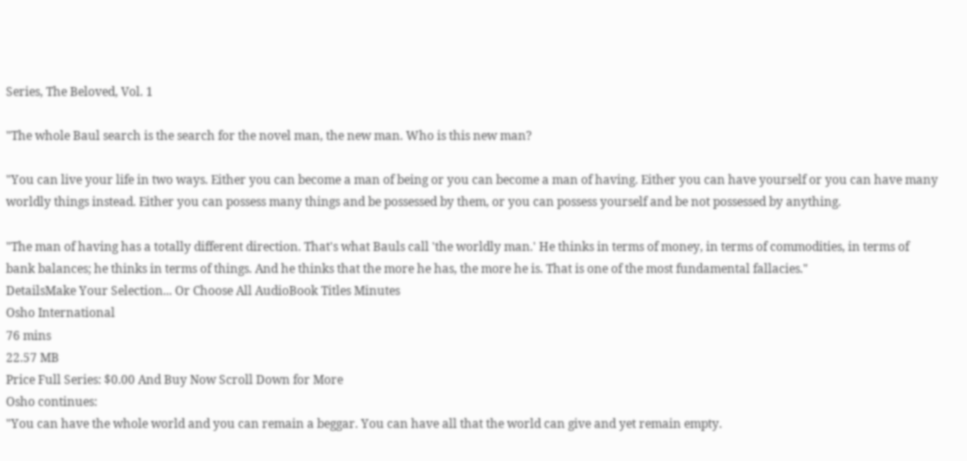Series, The Beloved, Vol. 1

"The whole Baul search is the search for the novel man, the new man. Who is this new man?

"You can live your life in two ways. Either you can become a man of being or you can become a man of having. Either you can have yourself or you can have many worldly things instead. Either you can possess many things and be possessed by them, or you can possess yourself and be not possessed by anything.

"The man of having has a totally different direction. That's what Bauls call 'the worldly man.' He thinks in terms of money, in terms of commodities, in terms of bank balances; he thinks in terms of things. And he thinks that the more he has, the more he is. That is one of the most fundamental fallacies."
DetailsMake Your Selection... Or Choose All AudioBook Titles Minutes
Osho International
76 mins
22.57 MB
Price Full Series: $0.00 And Buy Now Scroll Down for More
Osho continues:
"You can have the whole world and you can remain a beggar. You can have all that the world can give and yet remain empty.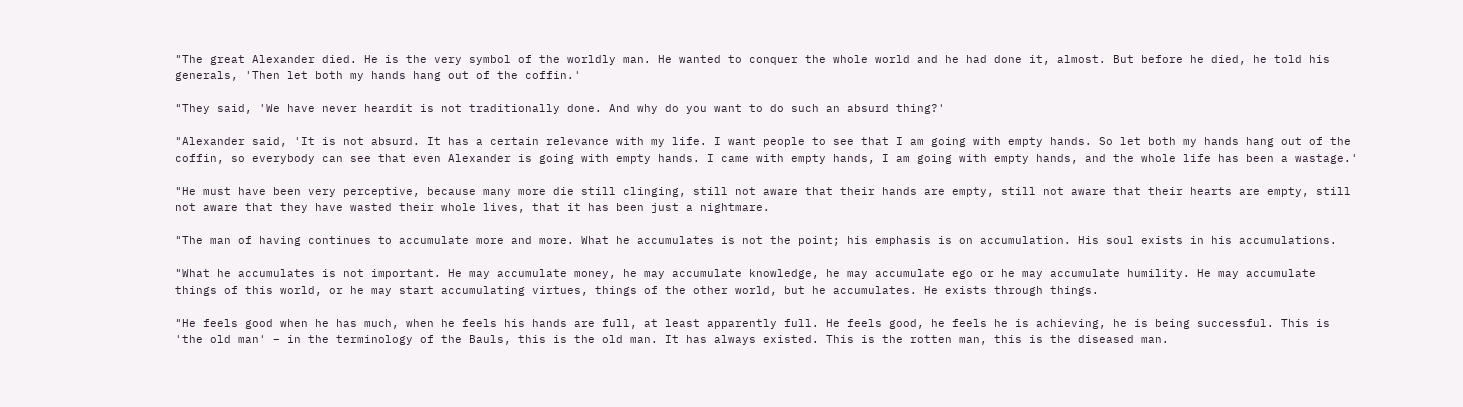"The great Alexander died. He is the very symbol of the worldly man. He wanted to conquer the whole world and he had done it, almost. But before he died, he told his generals, 'Then let both my hands hang out of the coffin.'

"They said, 'We have never heardit is not traditionally done. And why do you want to do such an absurd thing?'

"Alexander said, 'It is not absurd. It has a certain relevance with my life. I want people to see that I am going with empty hands. So let both my hands hang out of the coffin, so everybody can see that even Alexander is going with empty hands. I came with empty hands, I am going with empty hands, and the whole life has been a wastage.'

"He must have been very perceptive, because many more die still clinging, still not aware that their hands are empty, still not aware that their hearts are empty, still not aware that they have wasted their whole lives, that it has been just a nightmare.

"The man of having continues to accumulate more and more. What he accumulates is not the point; his emphasis is on accumulation. His soul exists in his accumulations.

"What he accumulates is not important. He may accumulate money, he may accumulate knowledge, he may accumulate ego or he may accumulate humility. He may accumulate things of this world, or he may start accumulating virtues, things of the other world, but he accumulates. He exists through things.

"He feels good when he has much, when he feels his hands are full, at least apparently full. He feels good, he feels he is achieving, he is being successful. This is 'the old man' – in the terminology of the Bauls, this is the old man. It has always existed. This is the rotten man, this is the diseased man.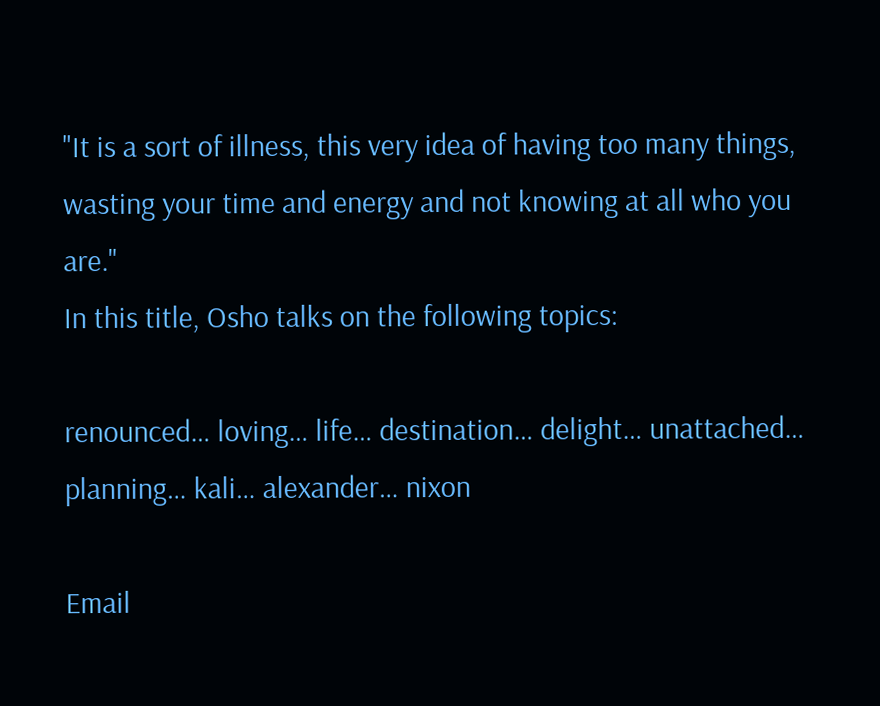"It is a sort of illness, this very idea of having too many things, wasting your time and energy and not knowing at all who you are."
In this title, Osho talks on the following topics:

renounced… loving… life… destination… delight… unattached… planning… kali… alexander… nixon

Email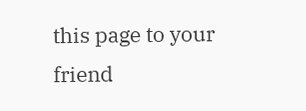this page to your friend